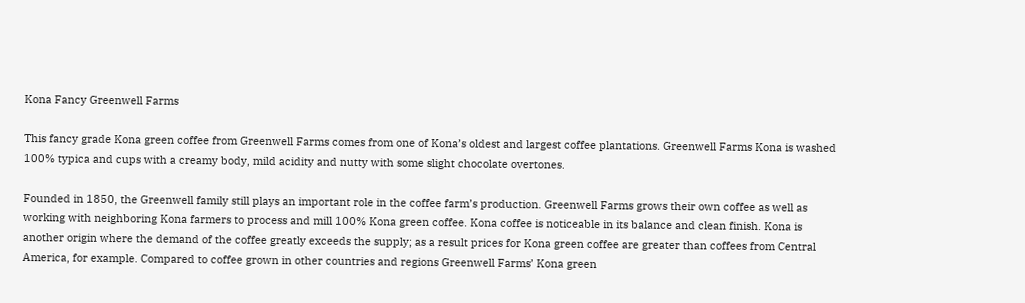Kona Fancy Greenwell Farms

This fancy grade Kona green coffee from Greenwell Farms comes from one of Kona’s oldest and largest coffee plantations. Greenwell Farms Kona is washed 100% typica and cups with a creamy body, mild acidity and nutty with some slight chocolate overtones.

Founded in 1850, the Greenwell family still plays an important role in the coffee farm’s production. Greenwell Farms grows their own coffee as well as working with neighboring Kona farmers to process and mill 100% Kona green coffee. Kona coffee is noticeable in its balance and clean finish. Kona is another origin where the demand of the coffee greatly exceeds the supply; as a result prices for Kona green coffee are greater than coffees from Central America, for example. Compared to coffee grown in other countries and regions Greenwell Farms’ Kona green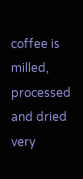coffee is milled, processed and dried very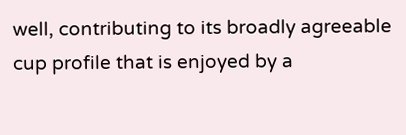well, contributing to its broadly agreeable cup profile that is enjoyed by a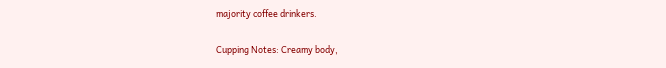majority coffee drinkers.

Cupping Notes: Creamy body,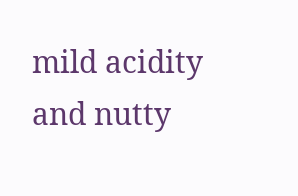mild acidity and nutty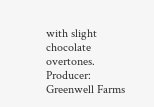with slight chocolate overtones.
Producer: Greenwell Farms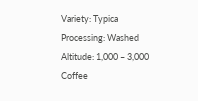Variety: Typica
Processing: Washed
Altitude: 1,000 – 3,000
Coffee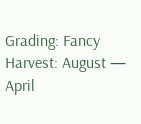Grading: Fancy
Harvest: August — April